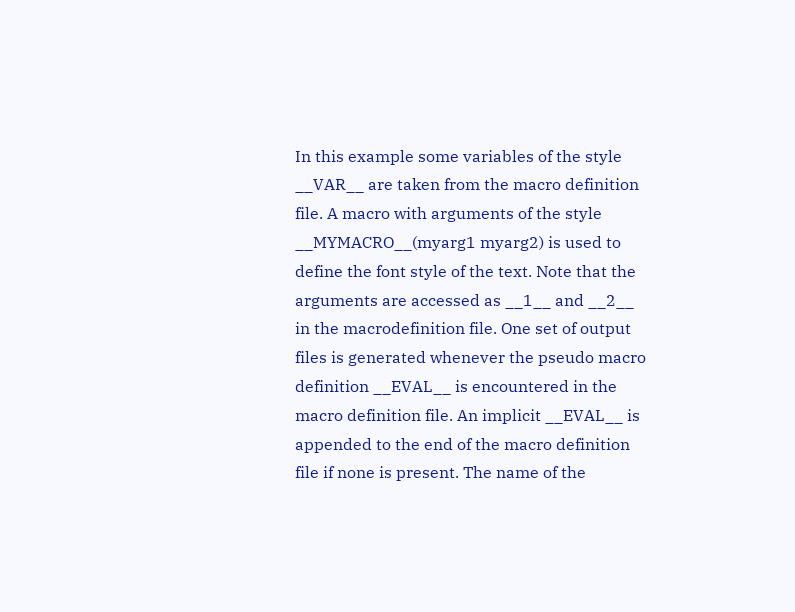In this example some variables of the style __VAR__ are taken from the macro definition file. A macro with arguments of the style __MYMACRO__(myarg1 myarg2) is used to define the font style of the text. Note that the arguments are accessed as __1__ and __2__ in the macrodefinition file. One set of output files is generated whenever the pseudo macro definition __EVAL__ is encountered in the macro definition file. An implicit __EVAL__ is appended to the end of the macro definition file if none is present. The name of the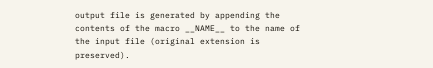output file is generated by appending the contents of the macro __NAME__ to the name of the input file (original extension is preserved).